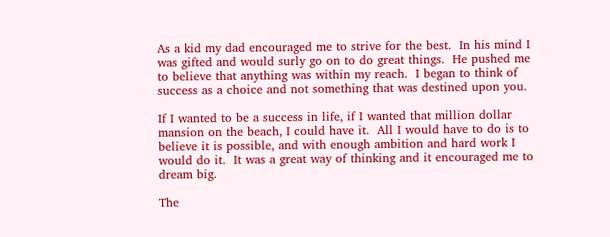As a kid my dad encouraged me to strive for the best.  In his mind I was gifted and would surly go on to do great things.  He pushed me to believe that anything was within my reach.  I began to think of success as a choice and not something that was destined upon you.

If I wanted to be a success in life, if I wanted that million dollar mansion on the beach, I could have it.  All I would have to do is to believe it is possible, and with enough ambition and hard work I would do it.  It was a great way of thinking and it encouraged me to dream big.

The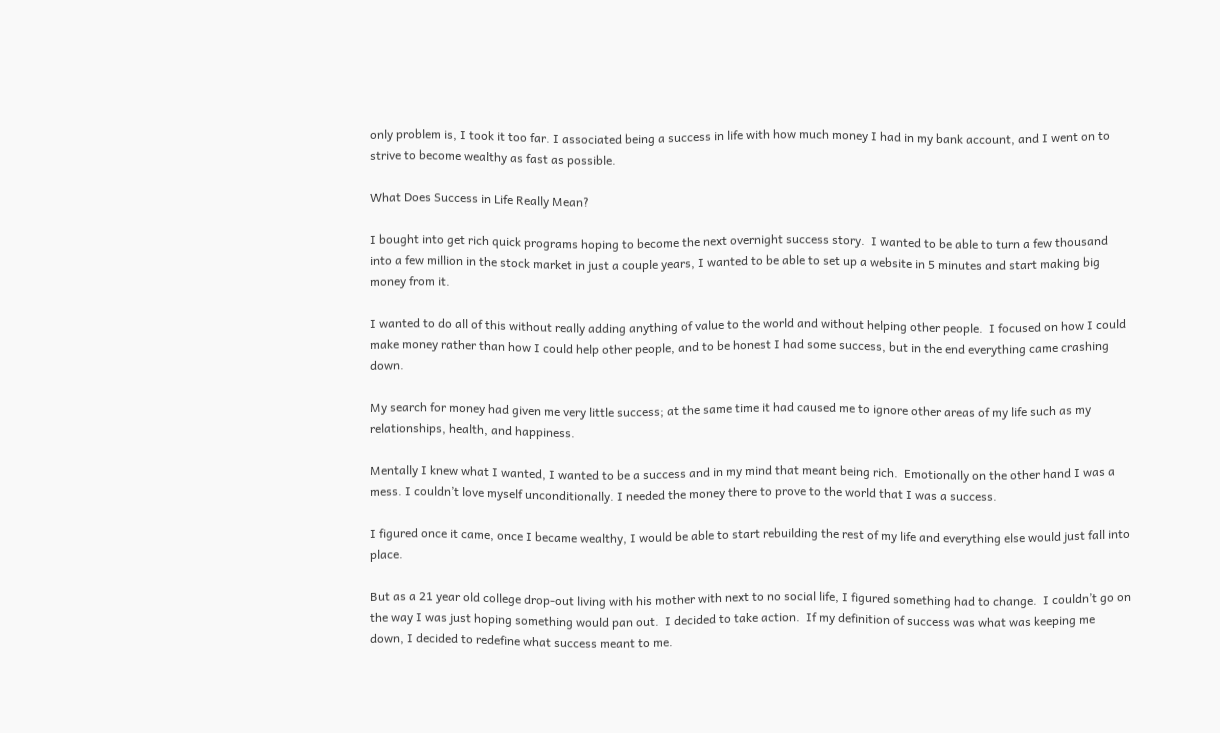only problem is, I took it too far. I associated being a success in life with how much money I had in my bank account, and I went on to strive to become wealthy as fast as possible.

What Does Success in Life Really Mean?

I bought into get rich quick programs hoping to become the next overnight success story.  I wanted to be able to turn a few thousand into a few million in the stock market in just a couple years, I wanted to be able to set up a website in 5 minutes and start making big money from it.

I wanted to do all of this without really adding anything of value to the world and without helping other people.  I focused on how I could make money rather than how I could help other people, and to be honest I had some success, but in the end everything came crashing down.

My search for money had given me very little success; at the same time it had caused me to ignore other areas of my life such as my relationships, health, and happiness.

Mentally I knew what I wanted, I wanted to be a success and in my mind that meant being rich.  Emotionally on the other hand I was a mess. I couldn’t love myself unconditionally. I needed the money there to prove to the world that I was a success.

I figured once it came, once I became wealthy, I would be able to start rebuilding the rest of my life and everything else would just fall into place.

But as a 21 year old college drop-out living with his mother with next to no social life, I figured something had to change.  I couldn’t go on the way I was just hoping something would pan out.  I decided to take action.  If my definition of success was what was keeping me down, I decided to redefine what success meant to me.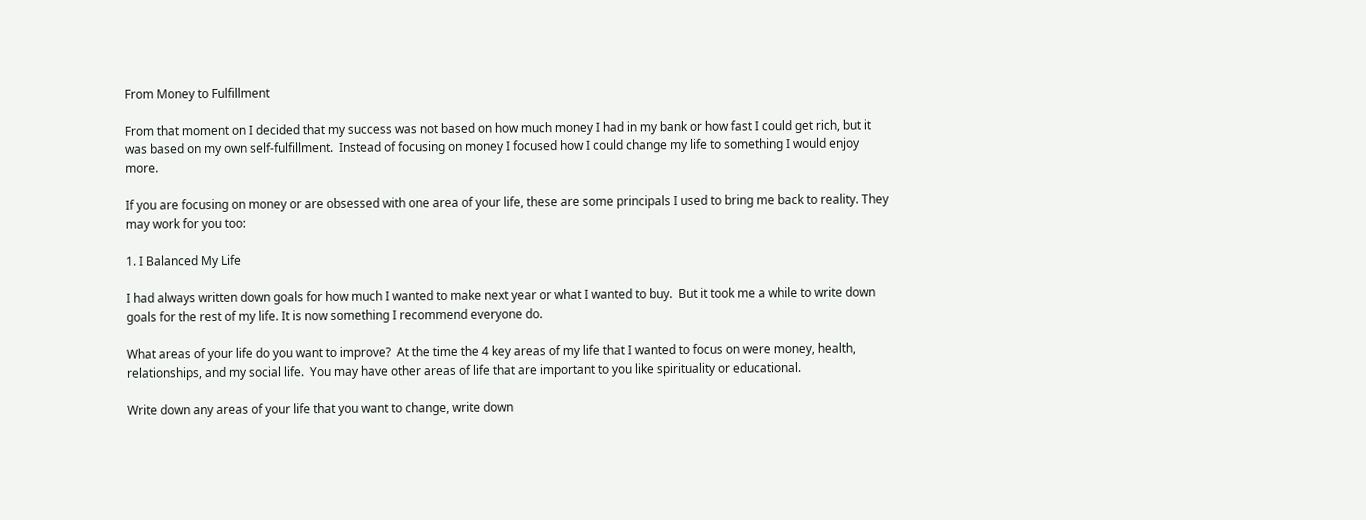From Money to Fulfillment

From that moment on I decided that my success was not based on how much money I had in my bank or how fast I could get rich, but it was based on my own self-fulfillment.  Instead of focusing on money I focused how I could change my life to something I would enjoy more.

If you are focusing on money or are obsessed with one area of your life, these are some principals I used to bring me back to reality. They may work for you too:

1. I Balanced My Life

I had always written down goals for how much I wanted to make next year or what I wanted to buy.  But it took me a while to write down goals for the rest of my life. It is now something I recommend everyone do.

What areas of your life do you want to improve?  At the time the 4 key areas of my life that I wanted to focus on were money, health, relationships, and my social life.  You may have other areas of life that are important to you like spirituality or educational.

Write down any areas of your life that you want to change, write down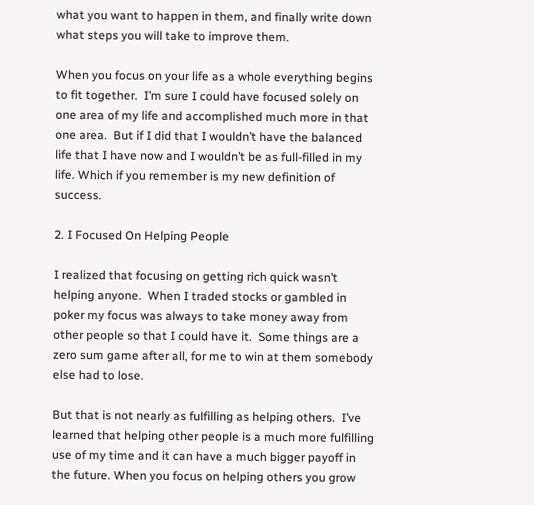what you want to happen in them, and finally write down what steps you will take to improve them.

When you focus on your life as a whole everything begins to fit together.  I’m sure I could have focused solely on one area of my life and accomplished much more in that one area.  But if I did that I wouldn’t have the balanced life that I have now and I wouldn’t be as full-filled in my life. Which if you remember is my new definition of success.

2. I Focused On Helping People

I realized that focusing on getting rich quick wasn’t helping anyone.  When I traded stocks or gambled in poker my focus was always to take money away from other people so that I could have it.  Some things are a zero sum game after all, for me to win at them somebody else had to lose.

But that is not nearly as fulfilling as helping others.  I’ve learned that helping other people is a much more fulfilling use of my time and it can have a much bigger payoff in the future. When you focus on helping others you grow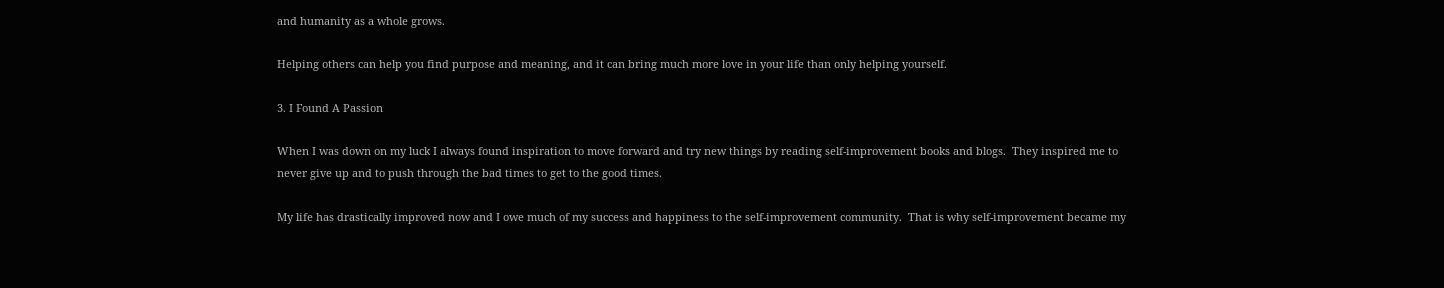and humanity as a whole grows.

Helping others can help you find purpose and meaning, and it can bring much more love in your life than only helping yourself.

3. I Found A Passion

When I was down on my luck I always found inspiration to move forward and try new things by reading self-improvement books and blogs.  They inspired me to never give up and to push through the bad times to get to the good times.

My life has drastically improved now and I owe much of my success and happiness to the self-improvement community.  That is why self-improvement became my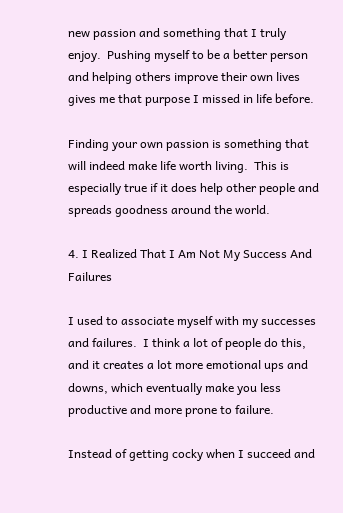new passion and something that I truly enjoy.  Pushing myself to be a better person and helping others improve their own lives gives me that purpose I missed in life before.

Finding your own passion is something that will indeed make life worth living.  This is especially true if it does help other people and spreads goodness around the world.

4. I Realized That I Am Not My Success And Failures

I used to associate myself with my successes and failures.  I think a lot of people do this, and it creates a lot more emotional ups and downs, which eventually make you less productive and more prone to failure.

Instead of getting cocky when I succeed and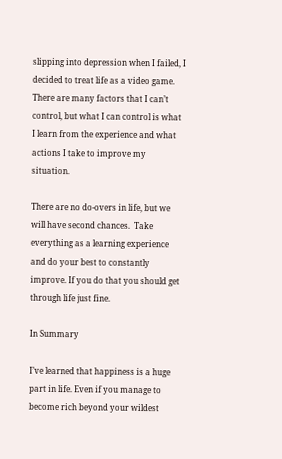slipping into depression when I failed, I decided to treat life as a video game.  There are many factors that I can’t control, but what I can control is what I learn from the experience and what actions I take to improve my situation.

There are no do-overs in life, but we will have second chances.  Take everything as a learning experience and do your best to constantly improve. If you do that you should get through life just fine.

In Summary

I’ve learned that happiness is a huge part in life. Even if you manage to become rich beyond your wildest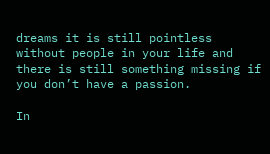dreams it is still pointless without people in your life and there is still something missing if you don’t have a passion.

In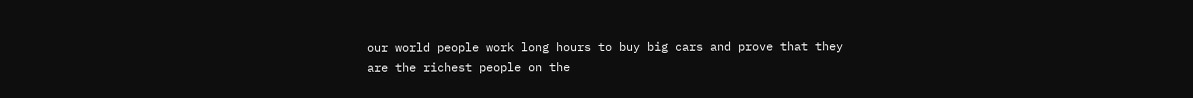our world people work long hours to buy big cars and prove that they are the richest people on the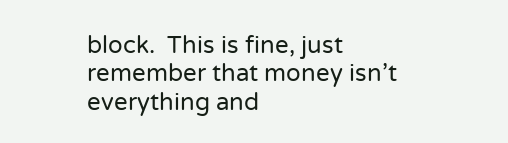block.  This is fine, just remember that money isn’t everything and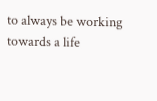to always be working towards a life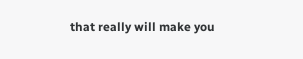that really will make you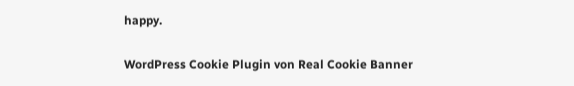happy.

WordPress Cookie Plugin von Real Cookie Banner